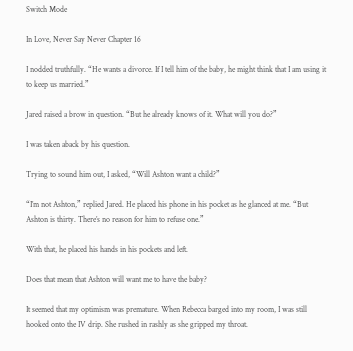Switch Mode

In Love, Never Say Never Chapter 16

I nodded truthfully. “He wants a divorce. If I tell him of the baby, he might think that I am using it to keep us married.”

Jared raised a brow in question. “But he already knows of it. What will you do?”

I was taken aback by his question.

Trying to sound him out, I asked, “Will Ashton want a child?”

“I’m not Ashton,” replied Jared. He placed his phone in his pocket as he glanced at me. “But Ashton is thirty. There’s no reason for him to refuse one.”

With that, he placed his hands in his pockets and left.

Does that mean that Ashton will want me to have the baby?

It seemed that my optimism was premature. When Rebecca barged into my room, I was still hooked onto the IV drip. She rushed in rashly as she gripped my throat.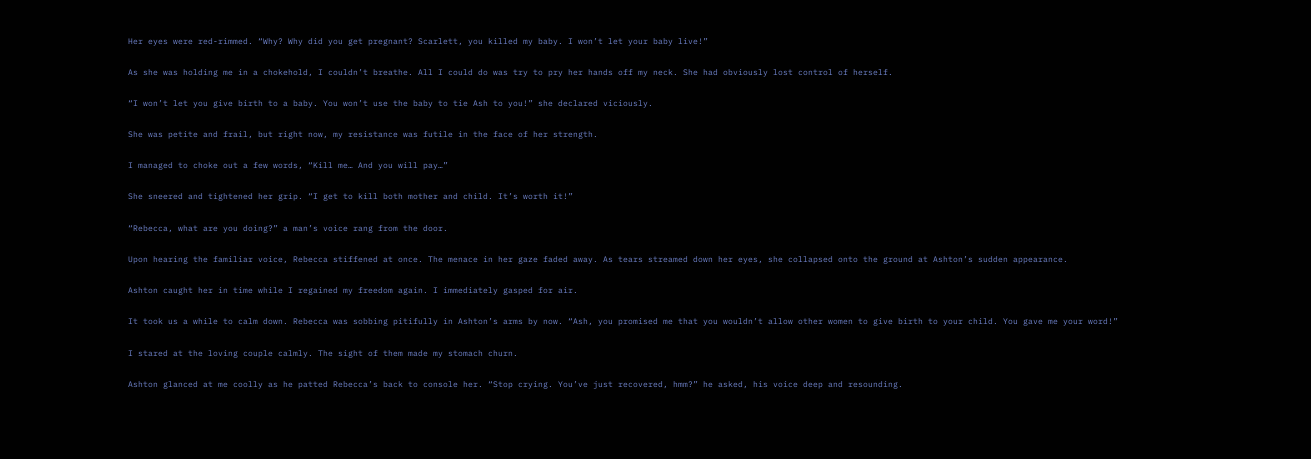Her eyes were red-rimmed. “Why? Why did you get pregnant? Scarlett, you killed my baby. I won’t let your baby live!”

As she was holding me in a chokehold, I couldn’t breathe. All I could do was try to pry her hands off my neck. She had obviously lost control of herself.

“I won’t let you give birth to a baby. You won’t use the baby to tie Ash to you!” she declared viciously.

She was petite and frail, but right now, my resistance was futile in the face of her strength.

I managed to choke out a few words, “Kill me… And you will pay…”

She sneered and tightened her grip. “I get to kill both mother and child. It’s worth it!”

“Rebecca, what are you doing?” a man’s voice rang from the door.

Upon hearing the familiar voice, Rebecca stiffened at once. The menace in her gaze faded away. As tears streamed down her eyes, she collapsed onto the ground at Ashton’s sudden appearance.

Ashton caught her in time while I regained my freedom again. I immediately gasped for air.

It took us a while to calm down. Rebecca was sobbing pitifully in Ashton’s arms by now. “Ash, you promised me that you wouldn’t allow other women to give birth to your child. You gave me your word!”

I stared at the loving couple calmly. The sight of them made my stomach churn.

Ashton glanced at me coolly as he patted Rebecca’s back to console her. “Stop crying. You’ve just recovered, hmm?” he asked, his voice deep and resounding.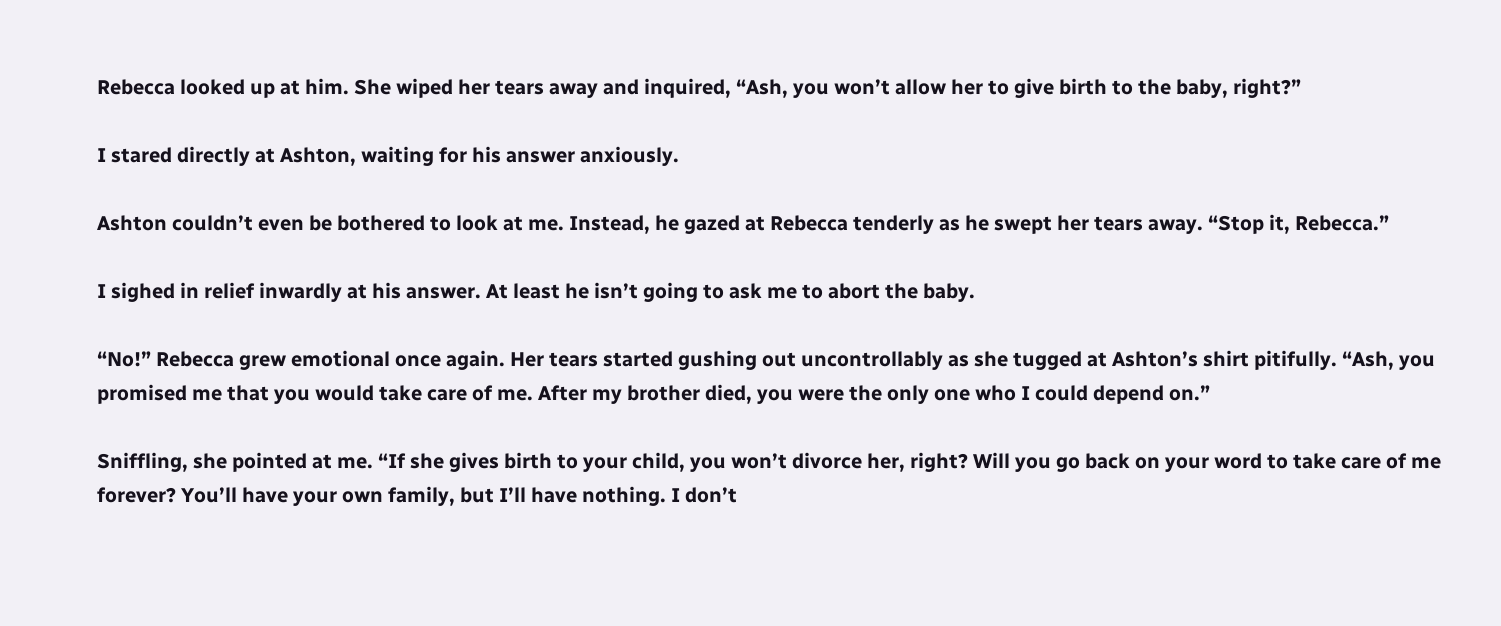Rebecca looked up at him. She wiped her tears away and inquired, “Ash, you won’t allow her to give birth to the baby, right?”

I stared directly at Ashton, waiting for his answer anxiously.

Ashton couldn’t even be bothered to look at me. Instead, he gazed at Rebecca tenderly as he swept her tears away. “Stop it, Rebecca.”

I sighed in relief inwardly at his answer. At least he isn’t going to ask me to abort the baby.

“No!” Rebecca grew emotional once again. Her tears started gushing out uncontrollably as she tugged at Ashton’s shirt pitifully. “Ash, you promised me that you would take care of me. After my brother died, you were the only one who I could depend on.”

Sniffling, she pointed at me. “If she gives birth to your child, you won’t divorce her, right? Will you go back on your word to take care of me forever? You’ll have your own family, but I’ll have nothing. I don’t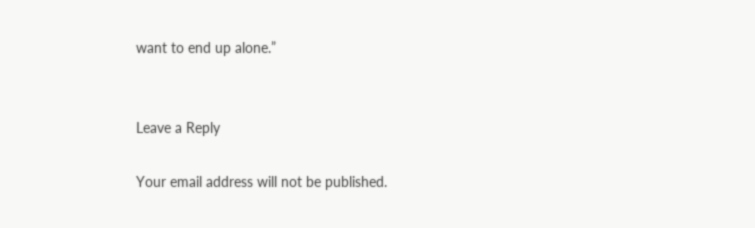want to end up alone.”


Leave a Reply

Your email address will not be published.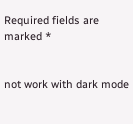Required fields are marked *


not work with dark mode